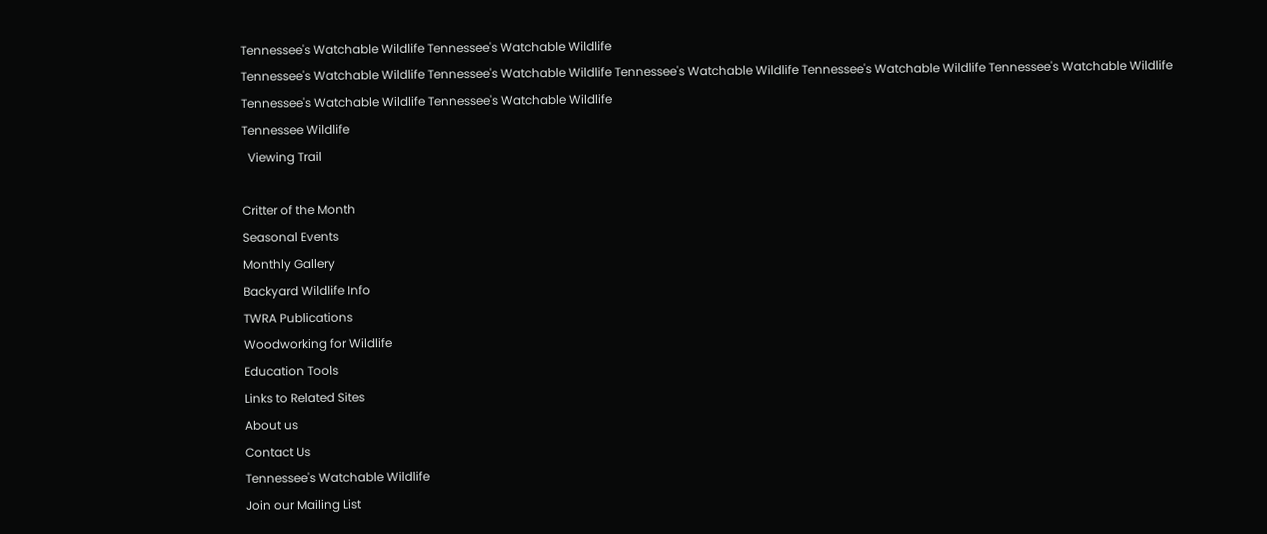Tennessee's Watchable Wildlife Tennessee's Watchable Wildlife
Tennessee's Watchable Wildlife Tennessee's Watchable Wildlife Tennessee's Watchable Wildlife Tennessee's Watchable Wildlife Tennessee's Watchable Wildlife
Tennessee's Watchable Wildlife Tennessee's Watchable Wildlife
Tennessee Wildlife
  Viewing Trail

Critter of the Month
Seasonal Events
Monthly Gallery
Backyard Wildlife Info
TWRA Publications
Woodworking for Wildlife
Education Tools
Links to Related Sites
About us
Contact Us
Tennessee's Watchable Wildlife
Join our Mailing List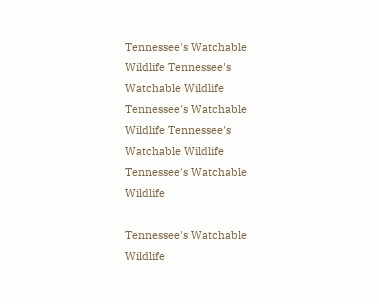Tennessee's Watchable Wildlife Tennessee's Watchable Wildlife Tennessee's Watchable Wildlife Tennessee's Watchable Wildlife Tennessee's Watchable Wildlife

Tennessee's Watchable Wildlife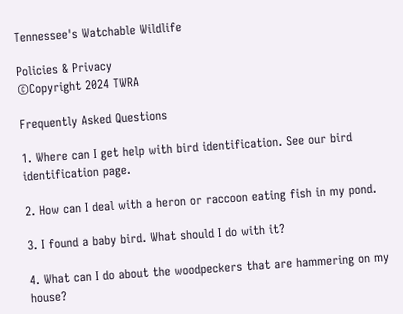Tennessee's Watchable Wildlife

Policies & Privacy
©Copyright 2024 TWRA

Frequently Asked Questions

1. Where can I get help with bird identification. See our bird identification page.

2. How can I deal with a heron or raccoon eating fish in my pond.

3. I found a baby bird. What should I do with it?

4. What can I do about the woodpeckers that are hammering on my house?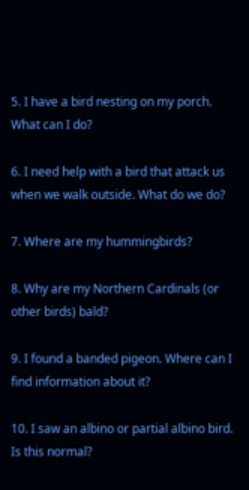5. I have a bird nesting on my porch. What can I do?

6. I need help with a bird that attack us when we walk outside. What do we do?

7. Where are my hummingbirds?

8. Why are my Northern Cardinals (or other birds) bald?

9. I found a banded pigeon. Where can I find information about it?

10. I saw an albino or partial albino bird. Is this normal?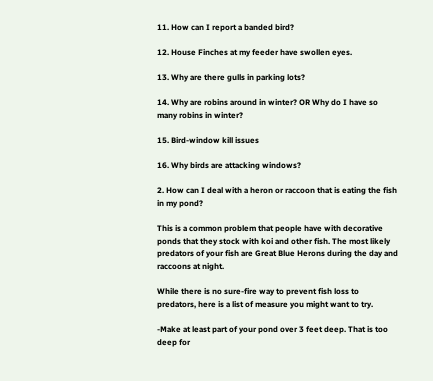11. How can I report a banded bird?

12. House Finches at my feeder have swollen eyes.

13. Why are there gulls in parking lots?

14. Why are robins around in winter? OR Why do I have so many robins in winter?

15. Bird-window kill issues

16. Why birds are attacking windows?

2. How can I deal with a heron or raccoon that is eating the fish in my pond?

This is a common problem that people have with decorative ponds that they stock with koi and other fish. The most likely predators of your fish are Great Blue Herons during the day and raccoons at night.

While there is no sure-fire way to prevent fish loss to predators, here is a list of measure you might want to try.

-Make at least part of your pond over 3 feet deep. That is too deep for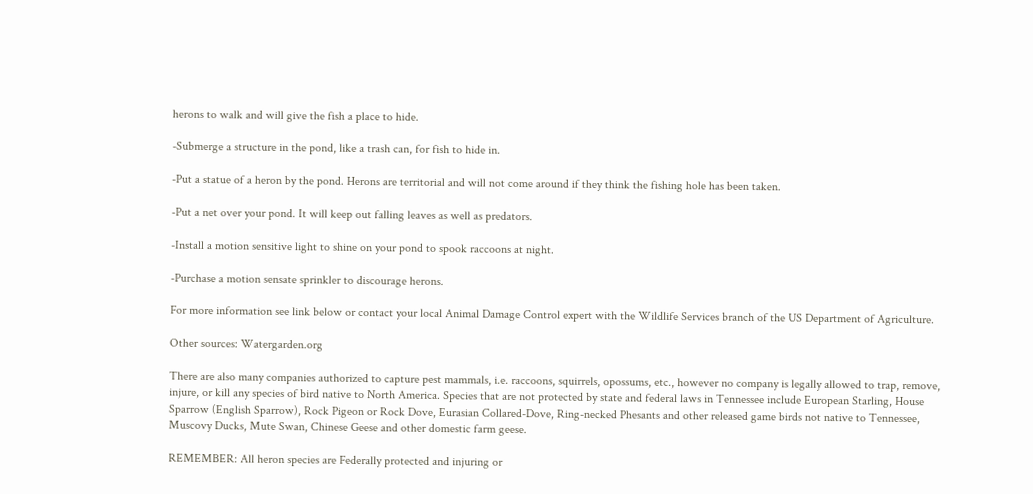herons to walk and will give the fish a place to hide.

-Submerge a structure in the pond, like a trash can, for fish to hide in.

-Put a statue of a heron by the pond. Herons are territorial and will not come around if they think the fishing hole has been taken.

-Put a net over your pond. It will keep out falling leaves as well as predators.

-Install a motion sensitive light to shine on your pond to spook raccoons at night.

-Purchase a motion sensate sprinkler to discourage herons.

For more information see link below or contact your local Animal Damage Control expert with the Wildlife Services branch of the US Department of Agriculture.

Other sources: Watergarden.org

There are also many companies authorized to capture pest mammals, i.e. raccoons, squirrels, opossums, etc., however no company is legally allowed to trap, remove, injure, or kill any species of bird native to North America. Species that are not protected by state and federal laws in Tennessee include European Starling, House Sparrow (English Sparrow), Rock Pigeon or Rock Dove, Eurasian Collared-Dove, Ring-necked Phesants and other released game birds not native to Tennessee, Muscovy Ducks, Mute Swan, Chinese Geese and other domestic farm geese.

REMEMBER: All heron species are Federally protected and injuring or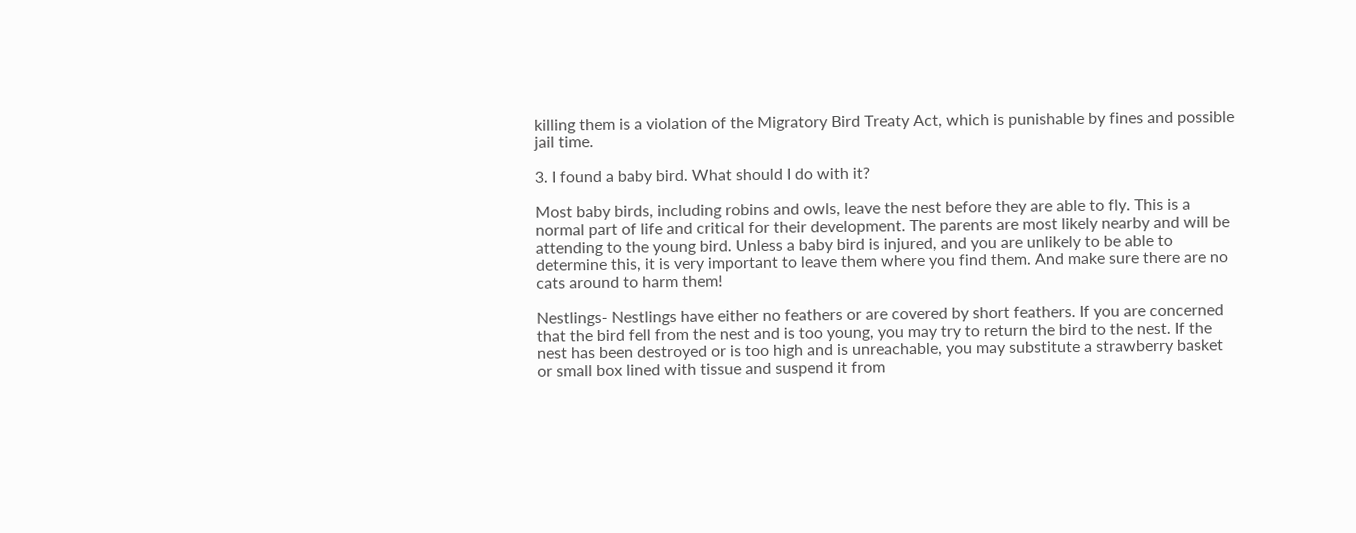killing them is a violation of the Migratory Bird Treaty Act, which is punishable by fines and possible jail time.

3. I found a baby bird. What should I do with it?

Most baby birds, including robins and owls, leave the nest before they are able to fly. This is a normal part of life and critical for their development. The parents are most likely nearby and will be attending to the young bird. Unless a baby bird is injured, and you are unlikely to be able to determine this, it is very important to leave them where you find them. And make sure there are no cats around to harm them!

Nestlings- Nestlings have either no feathers or are covered by short feathers. If you are concerned that the bird fell from the nest and is too young, you may try to return the bird to the nest. If the nest has been destroyed or is too high and is unreachable, you may substitute a strawberry basket or small box lined with tissue and suspend it from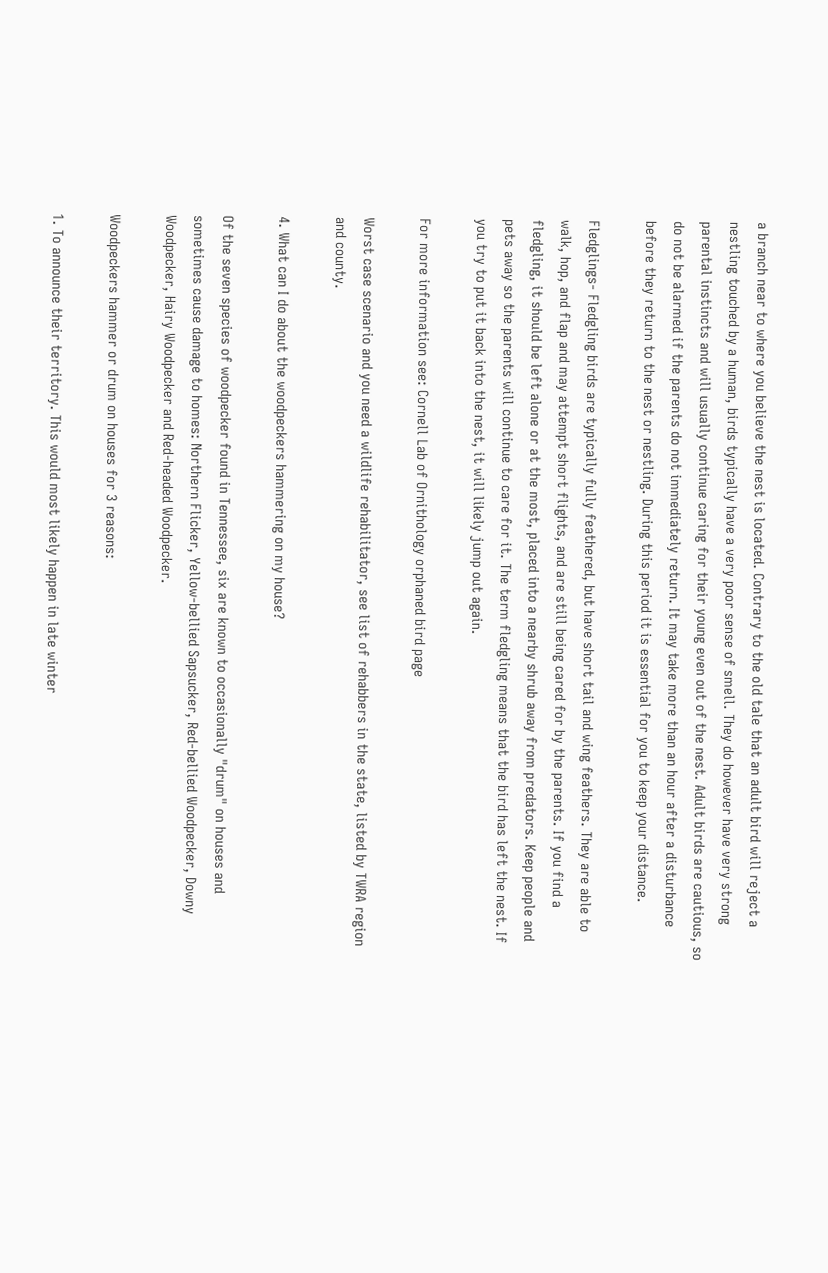a branch near to where you believe the nest is located. Contrary to the old tale that an adult bird will reject a nestling touched by a human, birds typically have a very poor sense of smell. They do however have very strong parental instincts and will usually continue caring for their young even out of the nest. Adult birds are cautious, so do not be alarmed if the parents do not immediately return. It may take more than an hour after a disturbance before they return to the nest or nestling. During this period it is essential for you to keep your distance.

Fledglings- Fledgling birds are typically fully feathered, but have short tail and wing feathers. They are able to walk, hop, and flap and may attempt short flights, and are still being cared for by the parents. If you find a fledgling, it should be left alone or at the most, placed into a nearby shrub away from predators. Keep people and pets away so the parents will continue to care for it. The term fledgling means that the bird has left the nest. If you try to put it back into the nest, it will likely jump out again.

For more information see: Cornell Lab of Ornithology orphaned bird page

Worst case scenario and you need a wildlife rehabilitator, see list of rehabbers in the state, listed by TWRA region and county.

4. What can I do about the woodpeckers hammering on my house?

Of the seven species of woodpecker found in Tennessee, six are known to occasionally "drum" on houses and sometimes cause damage to homes: Northern Flicker, Yellow-bellied Sapsucker, Red-bellied Woodpecker, Downy Woodpecker, Hairy Woodpecker and Red-headed Woodpecker.

Woodpeckers hammer or drum on houses for 3 reasons:

1. To announce their territory. This would most likely happen in late winter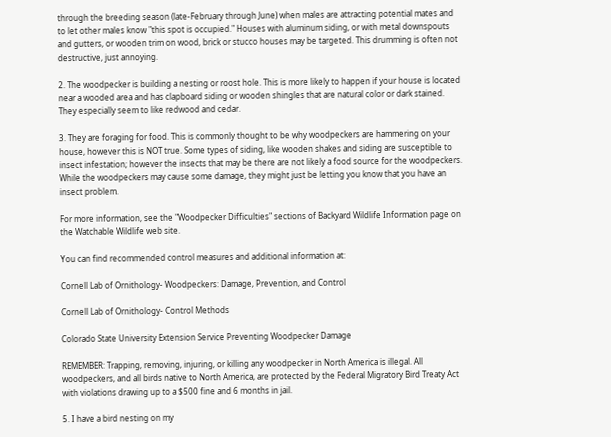through the breeding season (late-February through June) when males are attracting potential mates and to let other males know "this spot is occupied." Houses with aluminum siding, or with metal downspouts and gutters, or wooden trim on wood, brick or stucco houses may be targeted. This drumming is often not destructive, just annoying.

2. The woodpecker is building a nesting or roost hole. This is more likely to happen if your house is located near a wooded area and has clapboard siding or wooden shingles that are natural color or dark stained. They especially seem to like redwood and cedar.

3. They are foraging for food. This is commonly thought to be why woodpeckers are hammering on your house, however this is NOT true. Some types of siding, like wooden shakes and siding are susceptible to insect infestation; however the insects that may be there are not likely a food source for the woodpeckers. While the woodpeckers may cause some damage, they might just be letting you know that you have an insect problem.

For more information, see the "Woodpecker Difficulties" sections of Backyard Wildlife Information page on the Watchable Wildlife web site.

You can find recommended control measures and additional information at:

Cornell Lab of Ornithology- Woodpeckers: Damage, Prevention, and Control

Cornell Lab of Ornithology- Control Methods

Colorado State University Extension Service Preventing Woodpecker Damage

REMEMBER: Trapping, removing, injuring, or killing any woodpecker in North America is illegal. All woodpeckers, and all birds native to North America, are protected by the Federal Migratory Bird Treaty Act with violations drawing up to a $500 fine and 6 months in jail.

5. I have a bird nesting on my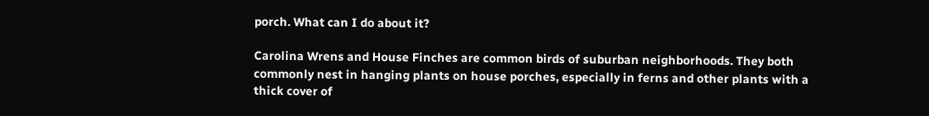porch. What can I do about it?

Carolina Wrens and House Finches are common birds of suburban neighborhoods. They both commonly nest in hanging plants on house porches, especially in ferns and other plants with a thick cover of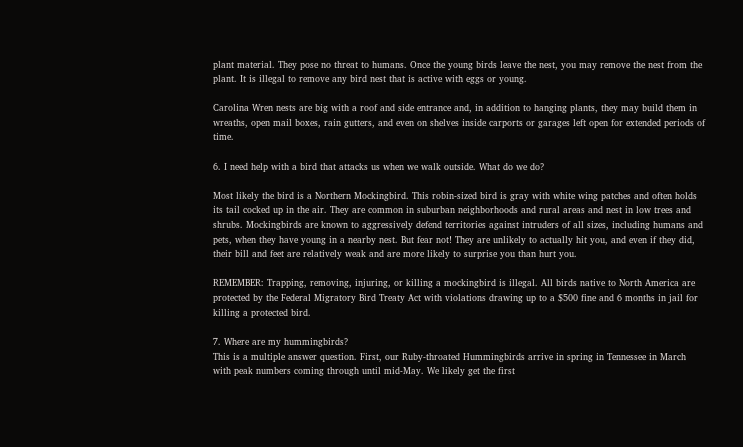plant material. They pose no threat to humans. Once the young birds leave the nest, you may remove the nest from the plant. It is illegal to remove any bird nest that is active with eggs or young.

Carolina Wren nests are big with a roof and side entrance and, in addition to hanging plants, they may build them in wreaths, open mail boxes, rain gutters, and even on shelves inside carports or garages left open for extended periods of time.

6. I need help with a bird that attacks us when we walk outside. What do we do?

Most likely the bird is a Northern Mockingbird. This robin-sized bird is gray with white wing patches and often holds its tail cocked up in the air. They are common in suburban neighborhoods and rural areas and nest in low trees and shrubs. Mockingbirds are known to aggressively defend territories against intruders of all sizes, including humans and pets, when they have young in a nearby nest. But fear not! They are unlikely to actually hit you, and even if they did, their bill and feet are relatively weak and are more likely to surprise you than hurt you.

REMEMBER: Trapping, removing, injuring, or killing a mockingbird is illegal. All birds native to North America are protected by the Federal Migratory Bird Treaty Act with violations drawing up to a $500 fine and 6 months in jail for killing a protected bird.

7. Where are my hummingbirds?
This is a multiple answer question. First, our Ruby-throated Hummingbirds arrive in spring in Tennessee in March with peak numbers coming through until mid-May. We likely get the first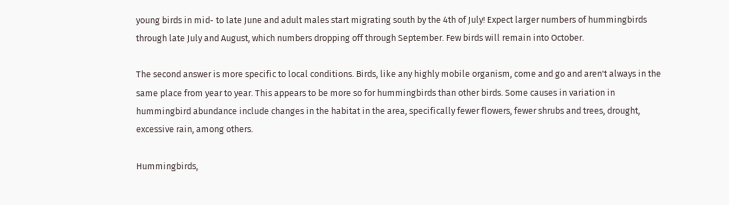young birds in mid- to late June and adult males start migrating south by the 4th of July! Expect larger numbers of hummingbirds through late July and August, which numbers dropping off through September. Few birds will remain into October.

The second answer is more specific to local conditions. Birds, like any highly mobile organism, come and go and aren't always in the same place from year to year. This appears to be more so for hummingbirds than other birds. Some causes in variation in hummingbird abundance include changes in the habitat in the area, specifically fewer flowers, fewer shrubs and trees, drought, excessive rain, among others.

Hummingbirds,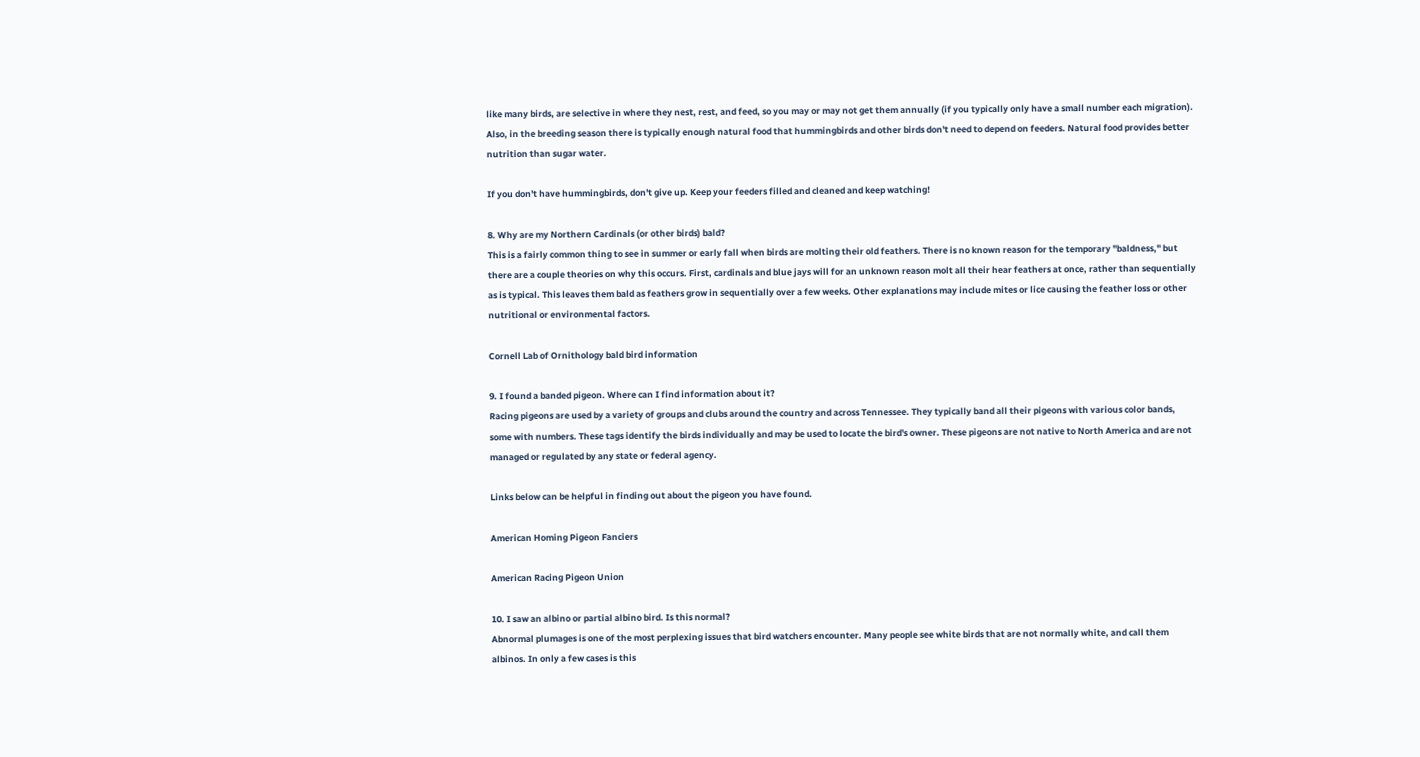like many birds, are selective in where they nest, rest, and feed, so you may or may not get them annually (if you typically only have a small number each migration). Also, in the breeding season there is typically enough natural food that hummingbirds and other birds don't need to depend on feeders. Natural food provides better nutrition than sugar water.

If you don't have hummingbirds, don't give up. Keep your feeders filled and cleaned and keep watching!

8. Why are my Northern Cardinals (or other birds) bald?
This is a fairly common thing to see in summer or early fall when birds are molting their old feathers. There is no known reason for the temporary "baldness," but there are a couple theories on why this occurs. First, cardinals and blue jays will for an unknown reason molt all their hear feathers at once, rather than sequentially as is typical. This leaves them bald as feathers grow in sequentially over a few weeks. Other explanations may include mites or lice causing the feather loss or other nutritional or environmental factors.

Cornell Lab of Ornithology bald bird information

9. I found a banded pigeon. Where can I find information about it?
Racing pigeons are used by a variety of groups and clubs around the country and across Tennessee. They typically band all their pigeons with various color bands, some with numbers. These tags identify the birds individually and may be used to locate the bird's owner. These pigeons are not native to North America and are not managed or regulated by any state or federal agency.

Links below can be helpful in finding out about the pigeon you have found.

American Homing Pigeon Fanciers

American Racing Pigeon Union

10. I saw an albino or partial albino bird. Is this normal?
Abnormal plumages is one of the most perplexing issues that bird watchers encounter. Many people see white birds that are not normally white, and call them albinos. In only a few cases is this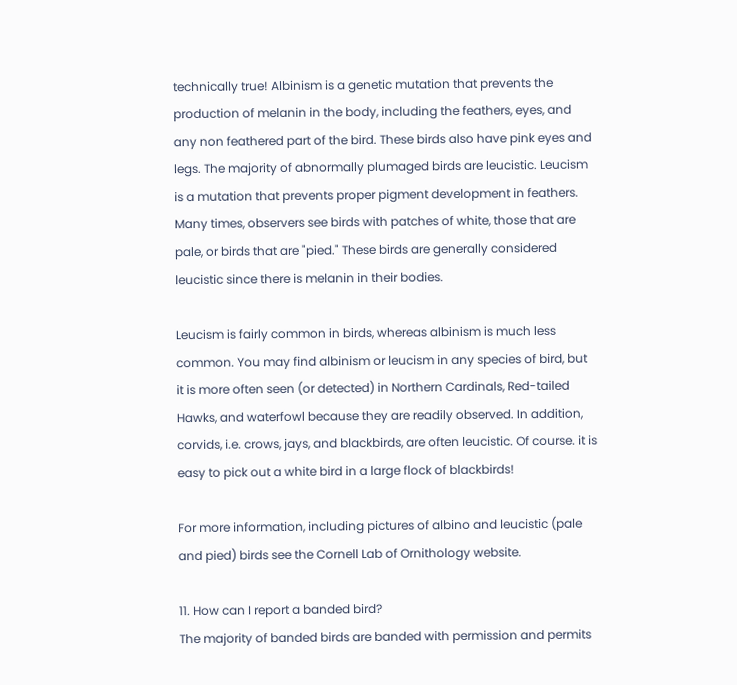technically true! Albinism is a genetic mutation that prevents the production of melanin in the body, including the feathers, eyes, and any non feathered part of the bird. These birds also have pink eyes and legs. The majority of abnormally plumaged birds are leucistic. Leucism is a mutation that prevents proper pigment development in feathers. Many times, observers see birds with patches of white, those that are pale, or birds that are "pied." These birds are generally considered leucistic since there is melanin in their bodies.

Leucism is fairly common in birds, whereas albinism is much less common. You may find albinism or leucism in any species of bird, but it is more often seen (or detected) in Northern Cardinals, Red-tailed Hawks, and waterfowl because they are readily observed. In addition, corvids, i.e. crows, jays, and blackbirds, are often leucistic. Of course. it is easy to pick out a white bird in a large flock of blackbirds!

For more information, including pictures of albino and leucistic (pale and pied) birds see the Cornell Lab of Ornithology website.

11. How can I report a banded bird?
The majority of banded birds are banded with permission and permits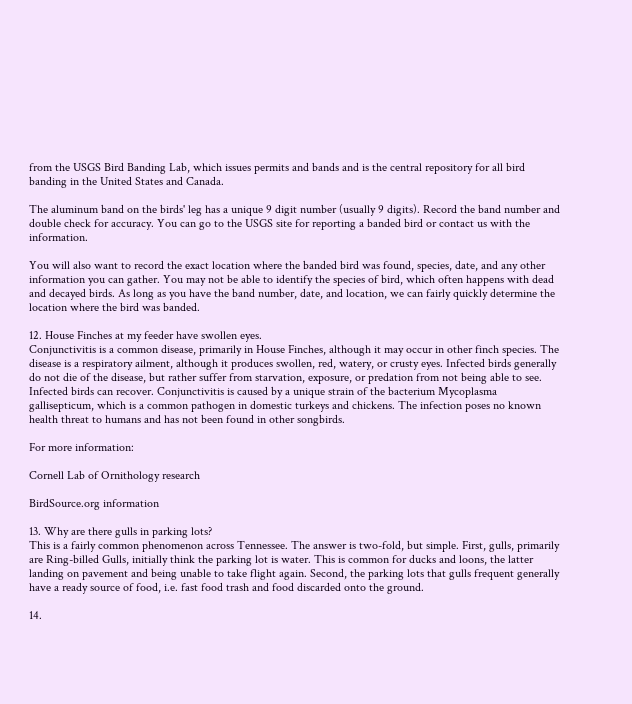from the USGS Bird Banding Lab, which issues permits and bands and is the central repository for all bird banding in the United States and Canada.

The aluminum band on the birds' leg has a unique 9 digit number (usually 9 digits). Record the band number and double check for accuracy. You can go to the USGS site for reporting a banded bird or contact us with the information.

You will also want to record the exact location where the banded bird was found, species, date, and any other information you can gather. You may not be able to identify the species of bird, which often happens with dead and decayed birds. As long as you have the band number, date, and location, we can fairly quickly determine the location where the bird was banded.

12. House Finches at my feeder have swollen eyes.
Conjunctivitis is a common disease, primarily in House Finches, although it may occur in other finch species. The disease is a respiratory ailment, although it produces swollen, red, watery, or crusty eyes. Infected birds generally do not die of the disease, but rather suffer from starvation, exposure, or predation from not being able to see. Infected birds can recover. Conjunctivitis is caused by a unique strain of the bacterium Mycoplasma gallisepticum, which is a common pathogen in domestic turkeys and chickens. The infection poses no known health threat to humans and has not been found in other songbirds.

For more information:

Cornell Lab of Ornithology research

BirdSource.org information

13. Why are there gulls in parking lots?
This is a fairly common phenomenon across Tennessee. The answer is two-fold, but simple. First, gulls, primarily are Ring-billed Gulls, initially think the parking lot is water. This is common for ducks and loons, the latter landing on pavement and being unable to take flight again. Second, the parking lots that gulls frequent generally have a ready source of food, i.e. fast food trash and food discarded onto the ground.

14.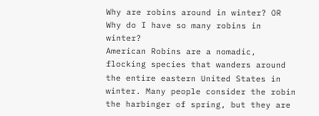Why are robins around in winter? OR Why do I have so many robins in winter?
American Robins are a nomadic, flocking species that wanders around the entire eastern United States in winter. Many people consider the robin the harbinger of spring, but they are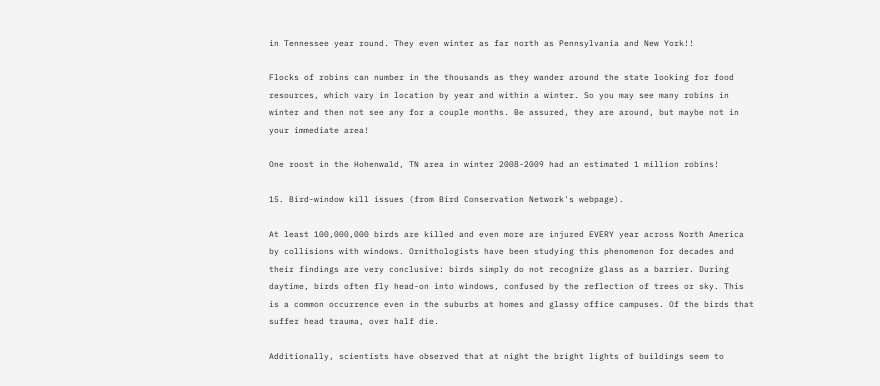in Tennessee year round. They even winter as far north as Pennsylvania and New York!!

Flocks of robins can number in the thousands as they wander around the state looking for food resources, which vary in location by year and within a winter. So you may see many robins in winter and then not see any for a couple months. Be assured, they are around, but maybe not in your immediate area!

One roost in the Hohenwald, TN area in winter 2008-2009 had an estimated 1 million robins!

15. Bird-window kill issues (from Bird Conservation Network's webpage).

At least 100,000,000 birds are killed and even more are injured EVERY year across North America by collisions with windows. Ornithologists have been studying this phenomenon for decades and their findings are very conclusive: birds simply do not recognize glass as a barrier. During daytime, birds often fly head-on into windows, confused by the reflection of trees or sky. This is a common occurrence even in the suburbs at homes and glassy office campuses. Of the birds that suffer head trauma, over half die.

Additionally, scientists have observed that at night the bright lights of buildings seem to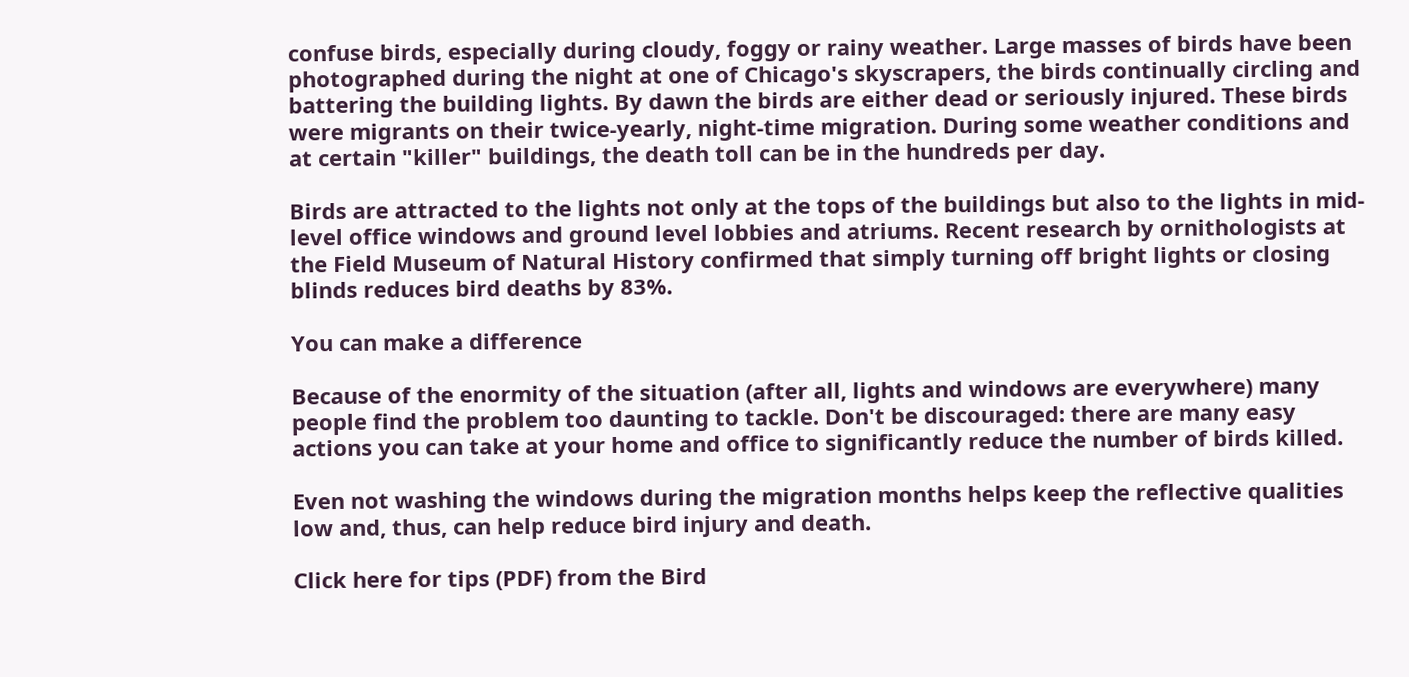confuse birds, especially during cloudy, foggy or rainy weather. Large masses of birds have been photographed during the night at one of Chicago's skyscrapers, the birds continually circling and battering the building lights. By dawn the birds are either dead or seriously injured. These birds were migrants on their twice-yearly, night-time migration. During some weather conditions and at certain "killer" buildings, the death toll can be in the hundreds per day.

Birds are attracted to the lights not only at the tops of the buildings but also to the lights in mid-level office windows and ground level lobbies and atriums. Recent research by ornithologists at the Field Museum of Natural History confirmed that simply turning off bright lights or closing blinds reduces bird deaths by 83%.

You can make a difference

Because of the enormity of the situation (after all, lights and windows are everywhere) many people find the problem too daunting to tackle. Don't be discouraged: there are many easy actions you can take at your home and office to significantly reduce the number of birds killed.

Even not washing the windows during the migration months helps keep the reflective qualities low and, thus, can help reduce bird injury and death.

Click here for tips (PDF) from the Bird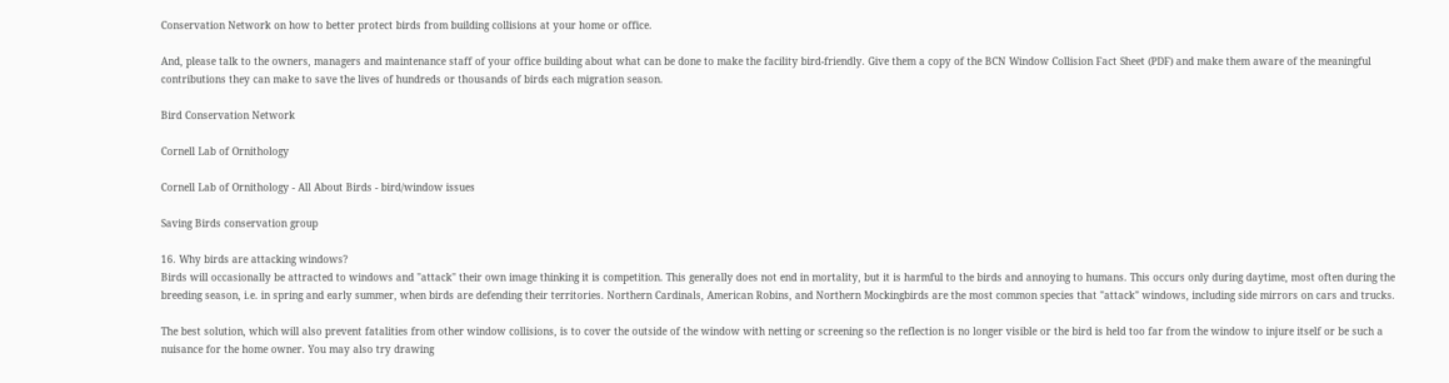Conservation Network on how to better protect birds from building collisions at your home or office.

And, please talk to the owners, managers and maintenance staff of your office building about what can be done to make the facility bird-friendly. Give them a copy of the BCN Window Collision Fact Sheet (PDF) and make them aware of the meaningful contributions they can make to save the lives of hundreds or thousands of birds each migration season.

Bird Conservation Network

Cornell Lab of Ornithology

Cornell Lab of Ornithology - All About Birds - bird/window issues

Saving Birds conservation group

16. Why birds are attacking windows?
Birds will occasionally be attracted to windows and "attack" their own image thinking it is competition. This generally does not end in mortality, but it is harmful to the birds and annoying to humans. This occurs only during daytime, most often during the breeding season, i.e. in spring and early summer, when birds are defending their territories. Northern Cardinals, American Robins, and Northern Mockingbirds are the most common species that "attack" windows, including side mirrors on cars and trucks.

The best solution, which will also prevent fatalities from other window collisions, is to cover the outside of the window with netting or screening so the reflection is no longer visible or the bird is held too far from the window to injure itself or be such a nuisance for the home owner. You may also try drawing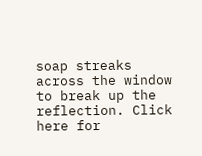soap streaks across the window to break up the reflection. Click here for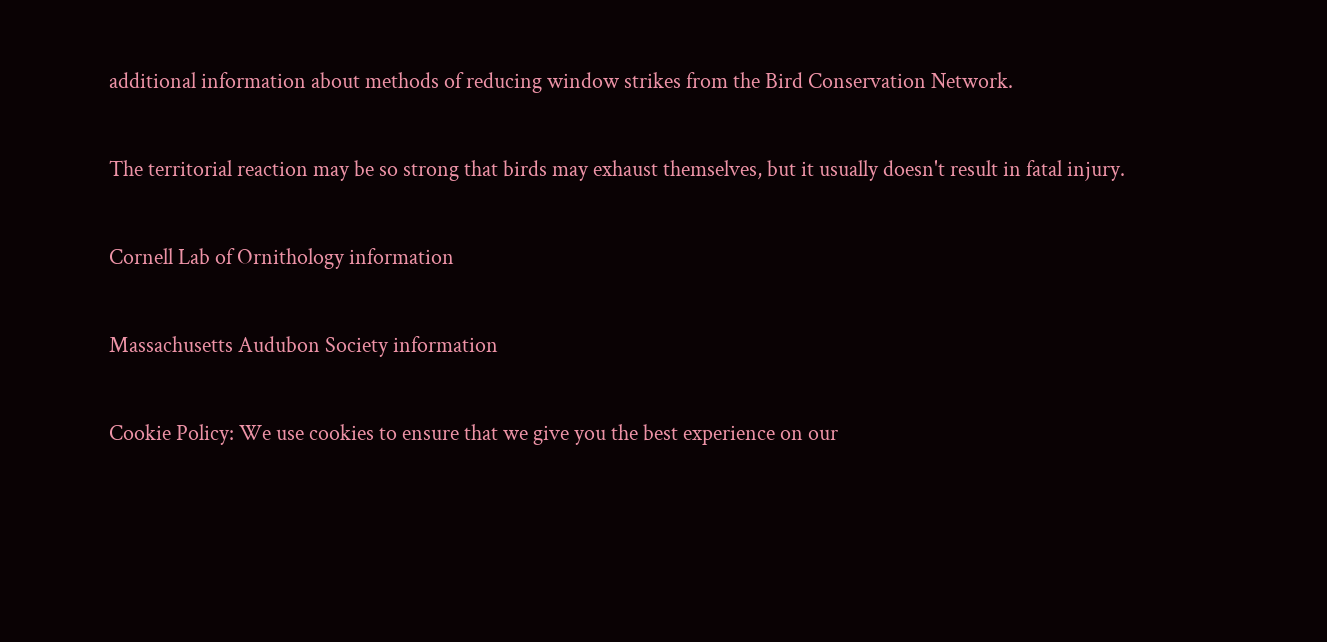additional information about methods of reducing window strikes from the Bird Conservation Network.

The territorial reaction may be so strong that birds may exhaust themselves, but it usually doesn't result in fatal injury.

Cornell Lab of Ornithology information

Massachusetts Audubon Society information

Cookie Policy: We use cookies to ensure that we give you the best experience on our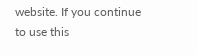website. If you continue to use this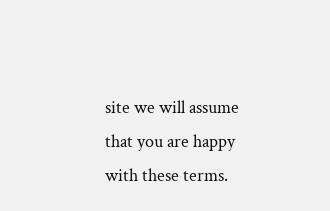site we will assume that you are happy with these terms.